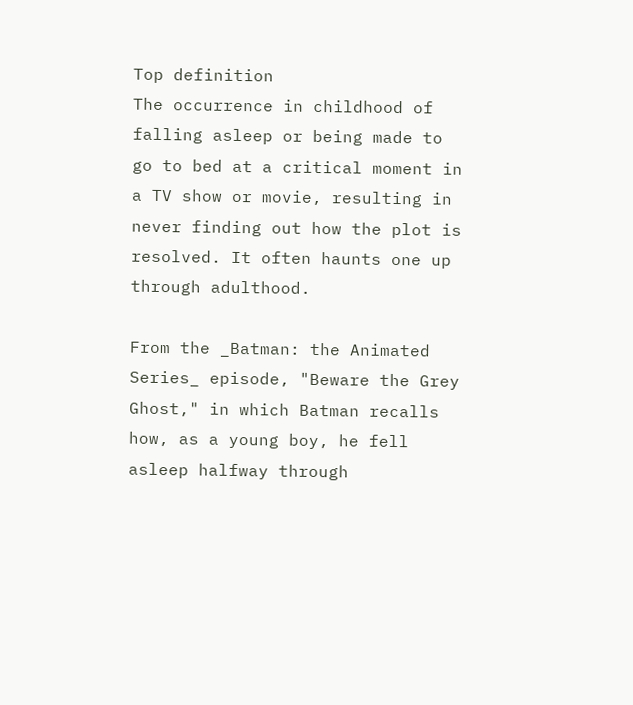Top definition
The occurrence in childhood of falling asleep or being made to go to bed at a critical moment in a TV show or movie, resulting in never finding out how the plot is resolved. It often haunts one up through adulthood.

From the _Batman: the Animated Series_ episode, "Beware the Grey Ghost," in which Batman recalls how, as a young boy, he fell asleep halfway through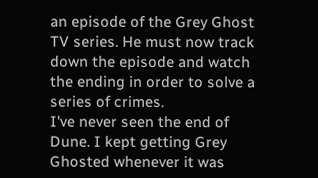an episode of the Grey Ghost TV series. He must now track down the episode and watch the ending in order to solve a series of crimes.
I've never seen the end of Dune. I kept getting Grey Ghosted whenever it was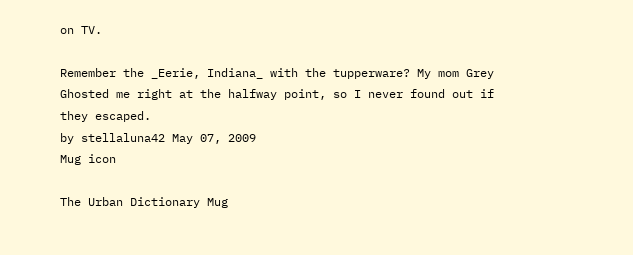on TV.

Remember the _Eerie, Indiana_ with the tupperware? My mom Grey Ghosted me right at the halfway point, so I never found out if they escaped.
by stellaluna42 May 07, 2009
Mug icon

The Urban Dictionary Mug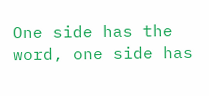One side has the word, one side has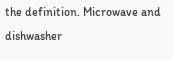the definition. Microwave and dishwasher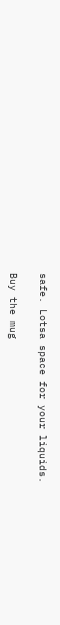safe. Lotsa space for your liquids.

Buy the mug